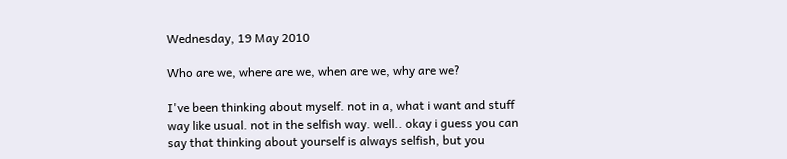Wednesday, 19 May 2010

Who are we, where are we, when are we, why are we?

I've been thinking about myself. not in a, what i want and stuff way like usual. not in the selfish way. well.. okay i guess you can say that thinking about yourself is always selfish, but you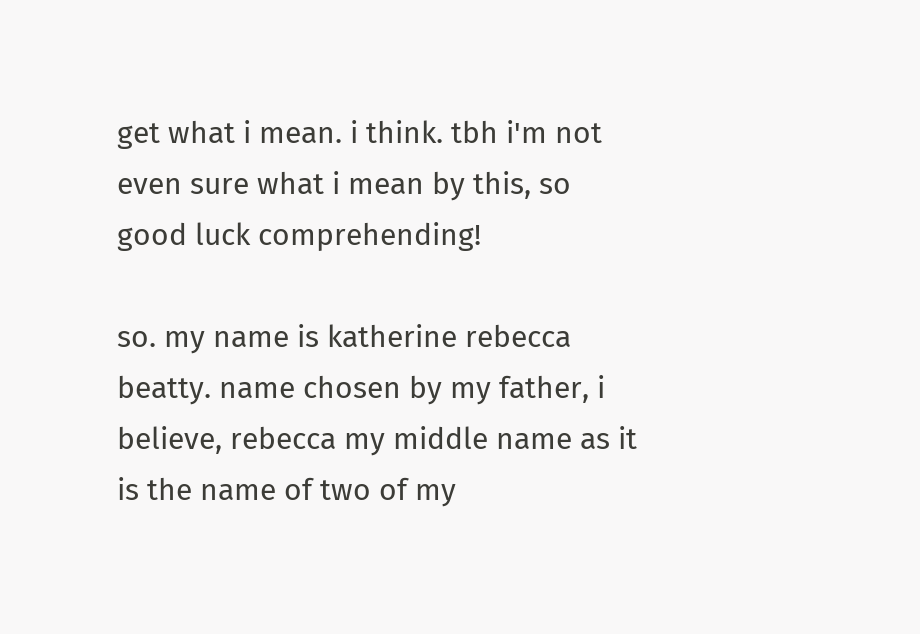get what i mean. i think. tbh i'm not even sure what i mean by this, so good luck comprehending!

so. my name is katherine rebecca beatty. name chosen by my father, i believe, rebecca my middle name as it is the name of two of my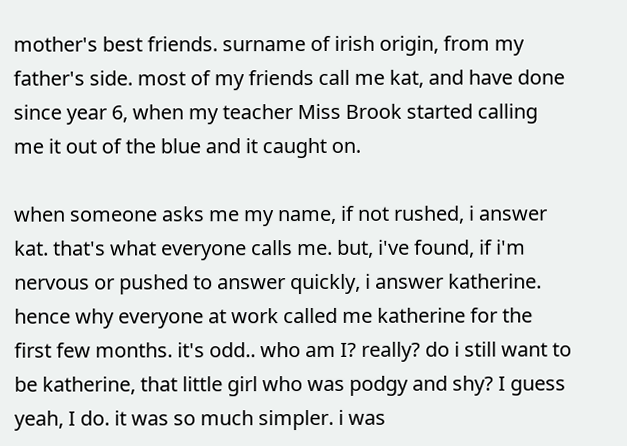mother's best friends. surname of irish origin, from my father's side. most of my friends call me kat, and have done since year 6, when my teacher Miss Brook started calling me it out of the blue and it caught on.

when someone asks me my name, if not rushed, i answer kat. that's what everyone calls me. but, i've found, if i'm nervous or pushed to answer quickly, i answer katherine. hence why everyone at work called me katherine for the first few months. it's odd.. who am I? really? do i still want to be katherine, that little girl who was podgy and shy? I guess yeah, I do. it was so much simpler. i was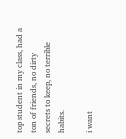top student in my class, had a ton of friends, no dirty secrets to keep, no terrible habits.

i want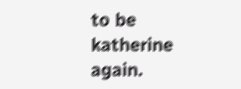to be katherine again.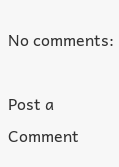No comments:

Post a Comment